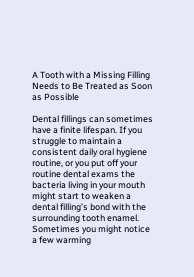A Tooth with a Missing Filling Needs to Be Treated as Soon as Possible

Dental fillings can sometimes have a finite lifespan. If you struggle to maintain a consistent daily oral hygiene routine, or you put off your routine dental exams the bacteria living in your mouth might start to weaken a dental filling’s bond with the surrounding tooth enamel. Sometimes you might notice a few warming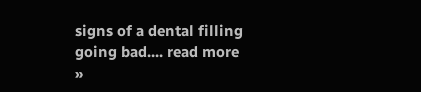signs of a dental filling going bad.... read more »